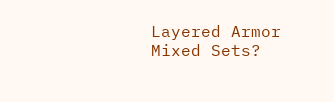Layered Armor Mixed Sets?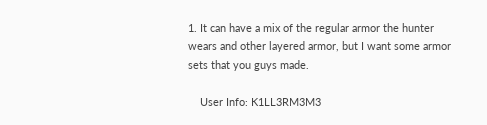1. It can have a mix of the regular armor the hunter wears and other layered armor, but I want some armor sets that you guys made.

    User Info: K1LL3RM3M3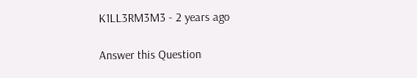K1LL3RM3M3 - 2 years ago

Answer this Question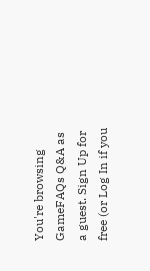You're browsing GameFAQs Q&A as a guest. Sign Up for free (or Log In if you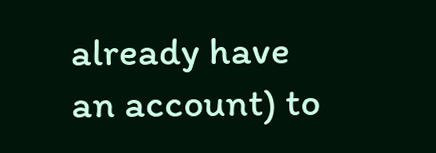already have an account) to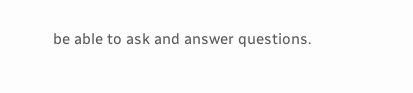be able to ask and answer questions.